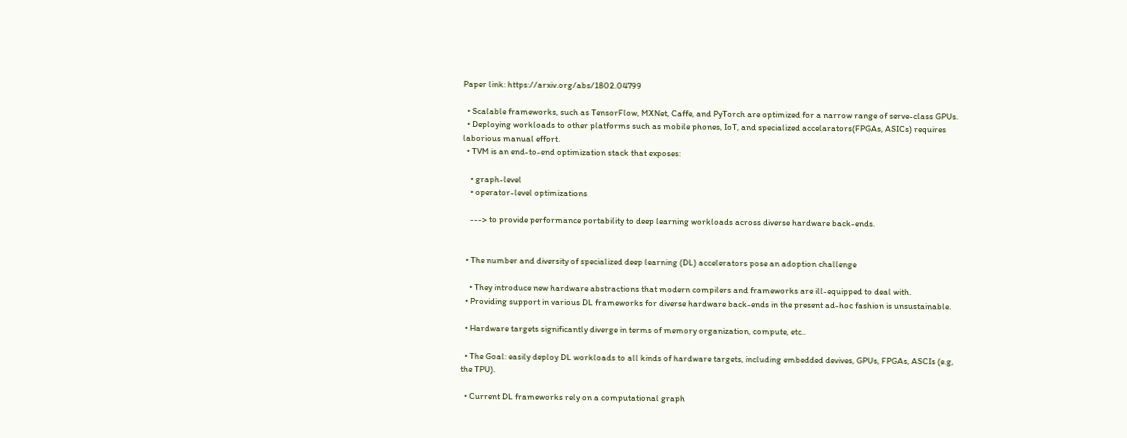Paper link: https://arxiv.org/abs/1802.04799

  • Scalable frameworks, such as TensorFlow, MXNet, Caffe, and PyTorch are optimized for a narrow range of serve-class GPUs.
  • Deploying workloads to other platforms such as mobile phones, IoT, and specialized accelarators(FPGAs, ASICs) requires laborious manual effort.
  • TVM is an end-to-end optimization stack that exposes:

    • graph-level
    • operator-level optimizations

    ---> to provide performance portability to deep learning workloads across diverse hardware back-ends.


  • The number and diversity of specialized deep learning (DL) accelerators pose an adoption challenge

    • They introduce new hardware abstractions that modern compilers and frameworks are ill-equipped to deal with.
  • Providing support in various DL frameworks for diverse hardware back-ends in the present ad-hoc fashion is unsustainable.

  • Hardware targets significantly diverge in terms of memory organization, compute, etc..

  • The Goal: easily deploy DL workloads to all kinds of hardware targets, including embedded devives, GPUs, FPGAs, ASCIs (e.g, the TPU).

  • Current DL frameworks rely on a computational graph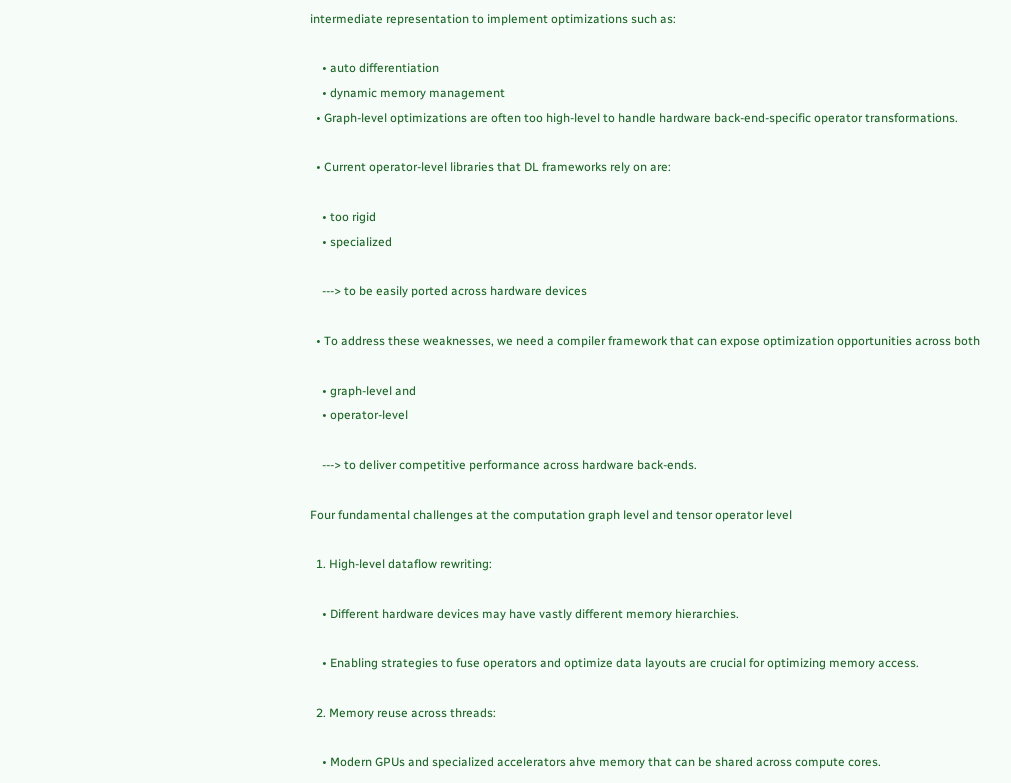intermediate representation to implement optimizations such as:

    • auto differentiation
    • dynamic memory management
  • Graph-level optimizations are often too high-level to handle hardware back-end-specific operator transformations.

  • Current operator-level libraries that DL frameworks rely on are:

    • too rigid
    • specialized

    ---> to be easily ported across hardware devices

  • To address these weaknesses, we need a compiler framework that can expose optimization opportunities across both

    • graph-level and
    • operator-level

    ---> to deliver competitive performance across hardware back-ends.

Four fundamental challenges at the computation graph level and tensor operator level

  1. High-level dataflow rewriting:

    • Different hardware devices may have vastly different memory hierarchies.

    • Enabling strategies to fuse operators and optimize data layouts are crucial for optimizing memory access.

  2. Memory reuse across threads:

    • Modern GPUs and specialized accelerators ahve memory that can be shared across compute cores.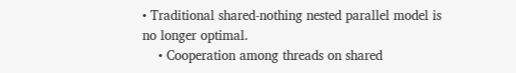• Traditional shared-nothing nested parallel model is no longer optimal.
    • Cooperation among threads on shared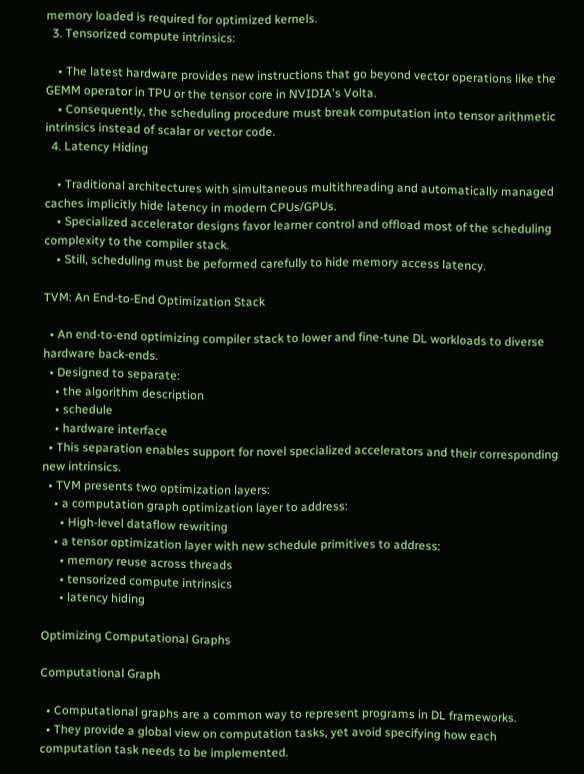memory loaded is required for optimized kernels.
  3. Tensorized compute intrinsics:

    • The latest hardware provides new instructions that go beyond vector operations like the GEMM operator in TPU or the tensor core in NVIDIA's Volta.
    • Consequently, the scheduling procedure must break computation into tensor arithmetic intrinsics instead of scalar or vector code.
  4. Latency Hiding

    • Traditional architectures with simultaneous multithreading and automatically managed caches implicitly hide latency in modern CPUs/GPUs.
    • Specialized accelerator designs favor learner control and offload most of the scheduling complexity to the compiler stack.
    • Still, scheduling must be peformed carefully to hide memory access latency.

TVM: An End-to-End Optimization Stack

  • An end-to-end optimizing compiler stack to lower and fine-tune DL workloads to diverse hardware back-ends.
  • Designed to separate:
    • the algorithm description
    • schedule
    • hardware interface
  • This separation enables support for novel specialized accelerators and their corresponding new intrinsics.
  • TVM presents two optimization layers:
    • a computation graph optimization layer to address:
      • High-level dataflow rewriting
    • a tensor optimization layer with new schedule primitives to address:
      • memory reuse across threads
      • tensorized compute intrinsics
      • latency hiding

Optimizing Computational Graphs

Computational Graph

  • Computational graphs are a common way to represent programs in DL frameworks.
  • They provide a global view on computation tasks, yet avoid specifying how each computation task needs to be implemented.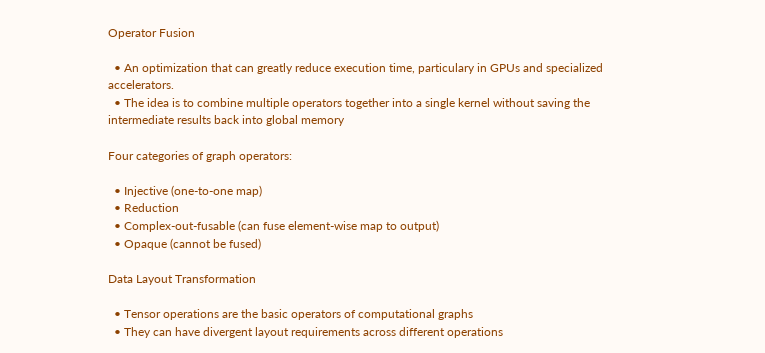Operator Fusion

  • An optimization that can greatly reduce execution time, particulary in GPUs and specialized accelerators.
  • The idea is to combine multiple operators together into a single kernel without saving the intermediate results back into global memory

Four categories of graph operators:

  • Injective (one-to-one map)
  • Reduction
  • Complex-out-fusable (can fuse element-wise map to output)
  • Opaque (cannot be fused)

Data Layout Transformation

  • Tensor operations are the basic operators of computational graphs
  • They can have divergent layout requirements across different operations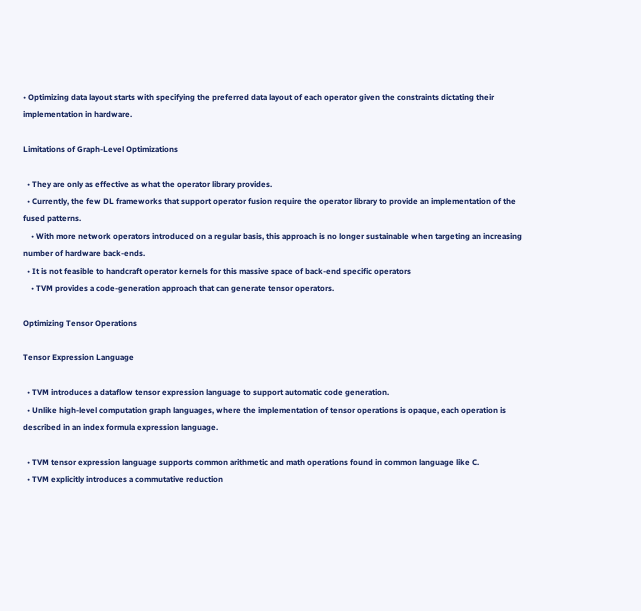• Optimizing data layout starts with specifying the preferred data layout of each operator given the constraints dictating their implementation in hardware.

Limitations of Graph-Level Optimizations

  • They are only as effective as what the operator library provides.
  • Currently, the few DL frameworks that support operator fusion require the operator library to provide an implementation of the fused patterns.
    • With more network operators introduced on a regular basis, this approach is no longer sustainable when targeting an increasing number of hardware back-ends.
  • It is not feasible to handcraft operator kernels for this massive space of back-end specific operators
    • TVM provides a code-generation approach that can generate tensor operators.

Optimizing Tensor Operations

Tensor Expression Language

  • TVM introduces a dataflow tensor expression language to support automatic code generation.
  • Unlike high-level computation graph languages, where the implementation of tensor operations is opaque, each operation is described in an index formula expression language.

  • TVM tensor expression language supports common arithmetic and math operations found in common language like C.
  • TVM explicitly introduces a commutative reduction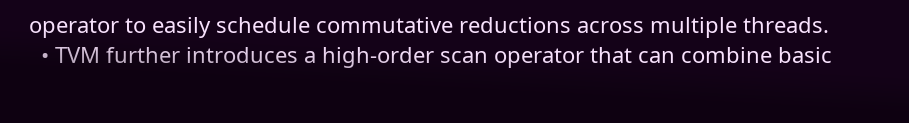operator to easily schedule commutative reductions across multiple threads.
  • TVM further introduces a high-order scan operator that can combine basic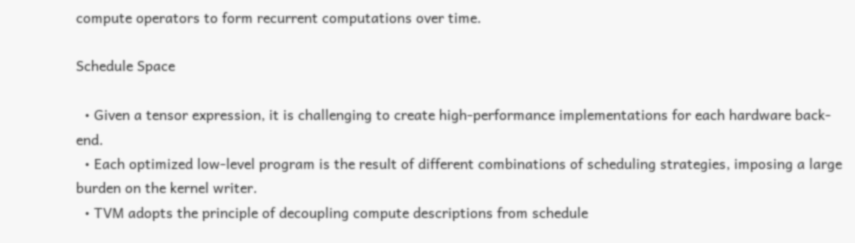compute operators to form recurrent computations over time.

Schedule Space

  • Given a tensor expression, it is challenging to create high-performance implementations for each hardware back-end.
  • Each optimized low-level program is the result of different combinations of scheduling strategies, imposing a large burden on the kernel writer.
  • TVM adopts the principle of decoupling compute descriptions from schedule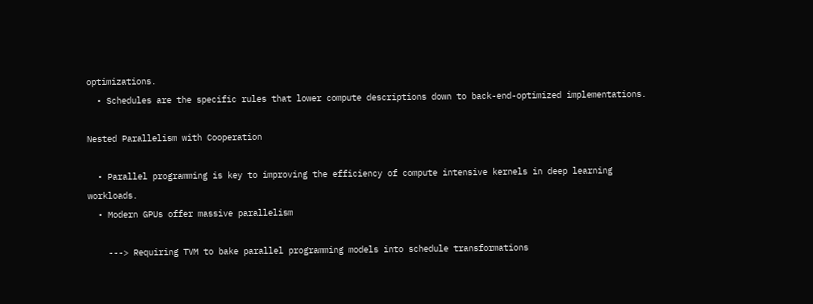optimizations.
  • Schedules are the specific rules that lower compute descriptions down to back-end-optimized implementations.

Nested Parallelism with Cooperation

  • Parallel programming is key to improving the efficiency of compute intensive kernels in deep learning workloads.
  • Modern GPUs offer massive parallelism

    ---> Requiring TVM to bake parallel programming models into schedule transformations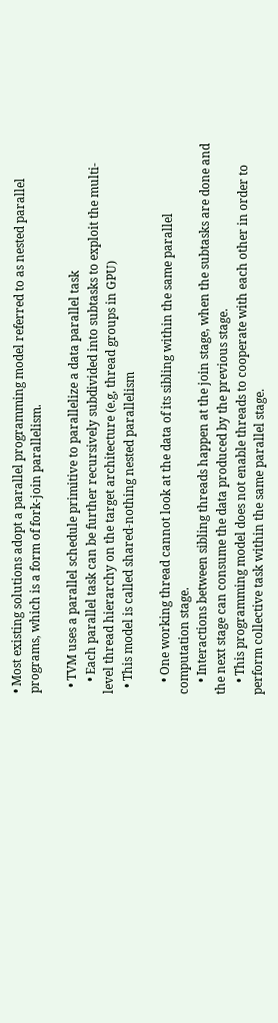• Most existing solutions adopt a parallel programming model referred to as nested parallel programs, which is a form of fork-join parallelism.

  • TVM uses a parallel schedule primitive to parallelize a data parallel task
    • Each parallel task can be further recursively subdivided into subtasks to exploit the multi-level thread hierarchy on the target architecture (e.g, thread groups in GPU)
  • This model is called shared-nothing nested parallelism

    • One working thread cannot look at the data of its sibling within the same parallel computation stage.
    • Interactions between sibling threads happen at the join stage, when the subtasks are done and the next stage can consume the data produced by the previous stage.
    • This programming model does not enable threads to cooperate with each other in order to perform collective task within the same parallel stage.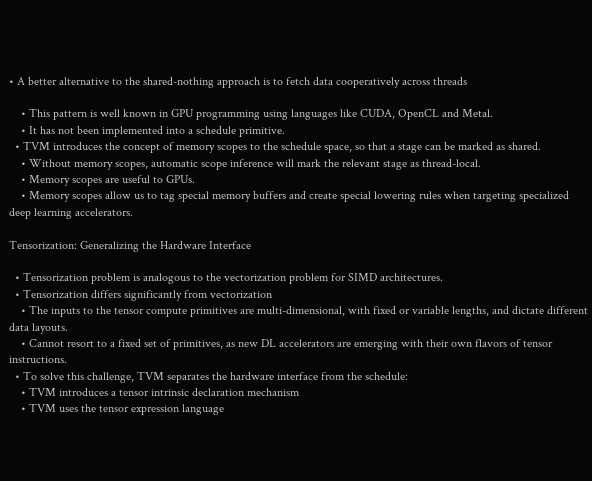• A better alternative to the shared-nothing approach is to fetch data cooperatively across threads

    • This pattern is well known in GPU programming using languages like CUDA, OpenCL and Metal.
    • It has not been implemented into a schedule primitive.
  • TVM introduces the concept of memory scopes to the schedule space, so that a stage can be marked as shared.
    • Without memory scopes, automatic scope inference will mark the relevant stage as thread-local.
    • Memory scopes are useful to GPUs.
    • Memory scopes allow us to tag special memory buffers and create special lowering rules when targeting specialized deep learning accelerators.

Tensorization: Generalizing the Hardware Interface

  • Tensorization problem is analogous to the vectorization problem for SIMD architectures.
  • Tensorization differs significantly from vectorization
    • The inputs to the tensor compute primitives are multi-dimensional, with fixed or variable lengths, and dictate different data layouts.
    • Cannot resort to a fixed set of primitives, as new DL accelerators are emerging with their own flavors of tensor instructions.
  • To solve this challenge, TVM separates the hardware interface from the schedule:
    • TVM introduces a tensor intrinsic declaration mechanism
    • TVM uses the tensor expression language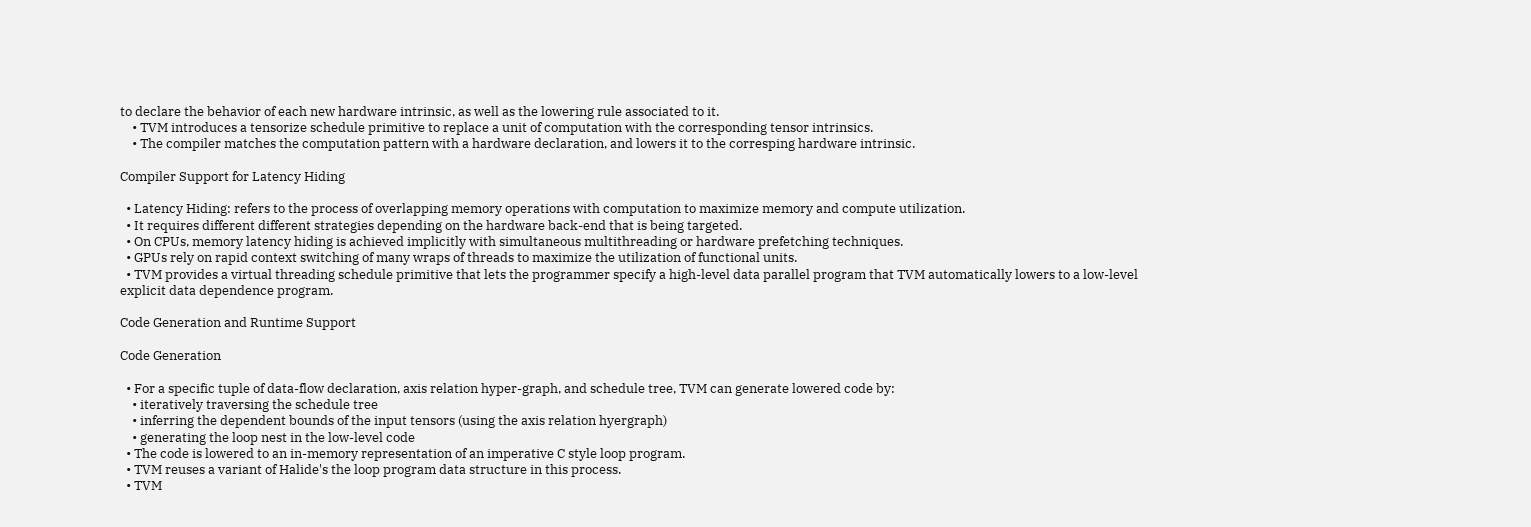to declare the behavior of each new hardware intrinsic, as well as the lowering rule associated to it.
    • TVM introduces a tensorize schedule primitive to replace a unit of computation with the corresponding tensor intrinsics.
    • The compiler matches the computation pattern with a hardware declaration, and lowers it to the corresping hardware intrinsic.

Compiler Support for Latency Hiding

  • Latency Hiding: refers to the process of overlapping memory operations with computation to maximize memory and compute utilization.
  • It requires different different strategies depending on the hardware back-end that is being targeted.
  • On CPUs, memory latency hiding is achieved implicitly with simultaneous multithreading or hardware prefetching techniques.
  • GPUs rely on rapid context switching of many wraps of threads to maximize the utilization of functional units.
  • TVM provides a virtual threading schedule primitive that lets the programmer specify a high-level data parallel program that TVM automatically lowers to a low-level explicit data dependence program.

Code Generation and Runtime Support

Code Generation

  • For a specific tuple of data-flow declaration, axis relation hyper-graph, and schedule tree, TVM can generate lowered code by:
    • iteratively traversing the schedule tree
    • inferring the dependent bounds of the input tensors (using the axis relation hyergraph)
    • generating the loop nest in the low-level code
  • The code is lowered to an in-memory representation of an imperative C style loop program.
  • TVM reuses a variant of Halide's the loop program data structure in this process.
  • TVM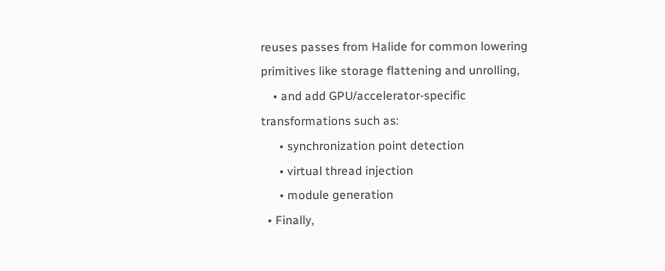reuses passes from Halide for common lowering primitives like storage flattening and unrolling,
    • and add GPU/accelerator-specific transformations such as:
      • synchronization point detection
      • virtual thread injection
      • module generation
  • Finally,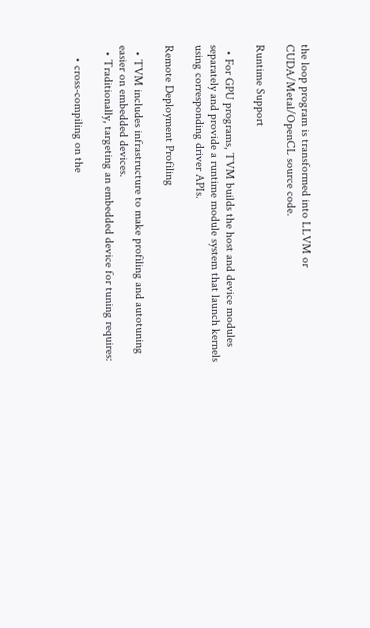the loop program is transformed into LLVM or CUDA/Metal/OpenCL source code.

Runtime Support

  • For GPU programs, TVM builds the host and device modules separately and provide a runtime module system that launch kernels using corresponding driver APIs.

Remote Deployment Profiling

  • TVM includes infrastructure to make profiling and autotuning easier on embedded devices.
  • Traditionally, targeting an embedded device for tuning requires:

    • cross-compiling on the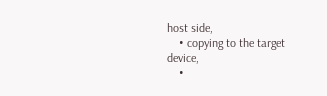host side,
    • copying to the target device,
    •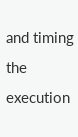and timing the execution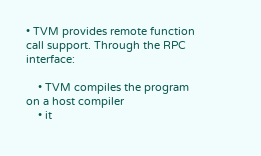• TVM provides remote function call support. Through the RPC interface:

    • TVM compiles the program on a host compiler
    • it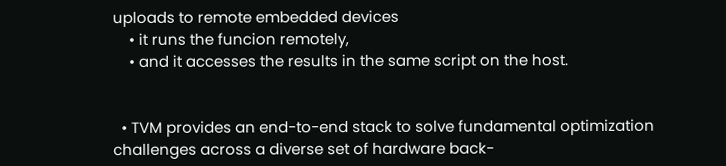uploads to remote embedded devices
    • it runs the funcion remotely,
    • and it accesses the results in the same script on the host.


  • TVM provides an end-to-end stack to solve fundamental optimization challenges across a diverse set of hardware back-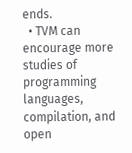ends.
  • TVM can encourage more studies of programming languages, compilation, and open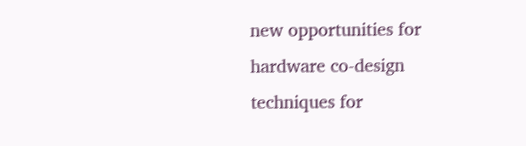new opportunities for hardware co-design techniques for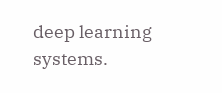deep learning systems.